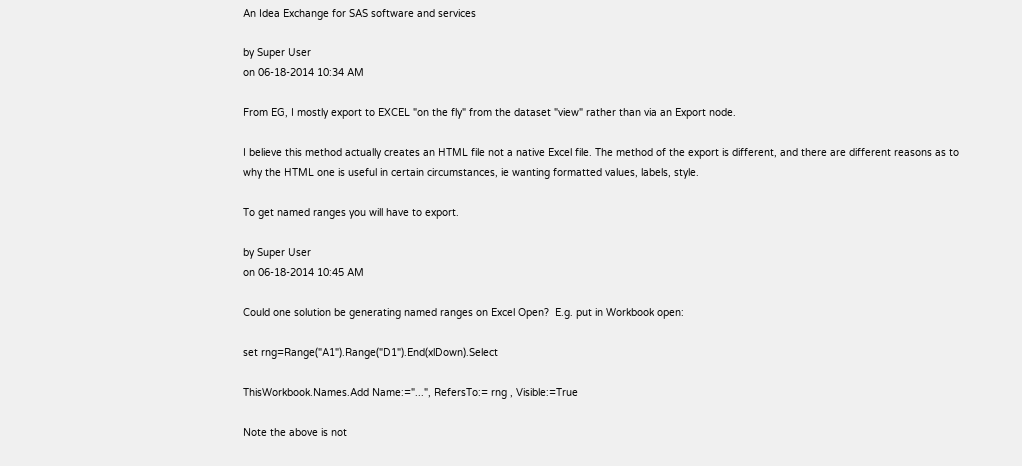An Idea Exchange for SAS software and services

by Super User
on 06-18-2014 10:34 AM

From EG, I mostly export to EXCEL "on the fly" from the dataset "view" rather than via an Export node.

I believe this method actually creates an HTML file not a native Excel file. The method of the export is different, and there are different reasons as to why the HTML one is useful in certain circumstances, ie wanting formatted values, labels, style.

To get named ranges you will have to export.

by Super User
on 06-18-2014 10:45 AM

Could one solution be generating named ranges on Excel Open?  E.g. put in Workbook open:

set rng=Range("A1").Range("D1").End(xlDown).Select

ThisWorkbook.Names.Add Name:="...", RefersTo:= rng , Visible:=True

Note the above is not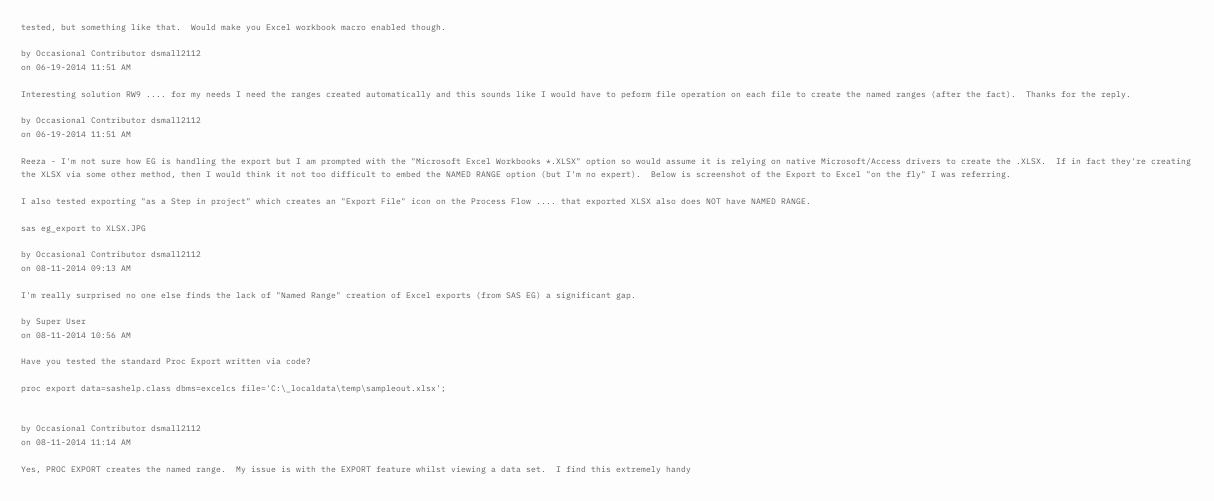tested, but something like that.  Would make you Excel workbook macro enabled though.

by Occasional Contributor dsmall2112
on 06-19-2014 11:51 AM

Interesting solution RW9 .... for my needs I need the ranges created automatically and this sounds like I would have to peform file operation on each file to create the named ranges (after the fact).  Thanks for the reply.

by Occasional Contributor dsmall2112
on 06-19-2014 11:51 AM

Reeza - I'm not sure how EG is handling the export but I am prompted with the "Microsoft Excel Workbooks *.XLSX" option so would assume it is relying on native Microsoft/Access drivers to create the .XLSX.  If in fact they're creating the XLSX via some other method, then I would think it not too difficult to embed the NAMED RANGE option (but I'm no expert).  Below is screenshot of the Export to Excel "on the fly" I was referring.

I also tested exporting "as a Step in project" which creates an "Export File" icon on the Process Flow .... that exported XLSX also does NOT have NAMED RANGE.

sas eg_export to XLSX.JPG

by Occasional Contributor dsmall2112
on 08-11-2014 09:13 AM

I'm really surprised no one else finds the lack of "Named Range" creation of Excel exports (from SAS EG) a significant gap.

by Super User
on 08-11-2014 10:56 AM

Have you tested the standard Proc Export written via code?

proc export data=sashelp.class dbms=excelcs file='C:\_localdata\temp\sampleout.xlsx';


by Occasional Contributor dsmall2112
on 08-11-2014 11:14 AM

Yes, PROC EXPORT creates the named range.  My issue is with the EXPORT feature whilst viewing a data set.  I find this extremely handy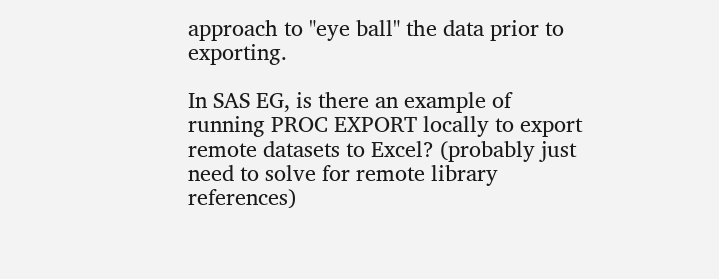approach to "eye ball" the data prior to exporting.

In SAS EG, is there an example of running PROC EXPORT locally to export remote datasets to Excel? (probably just need to solve for remote library references)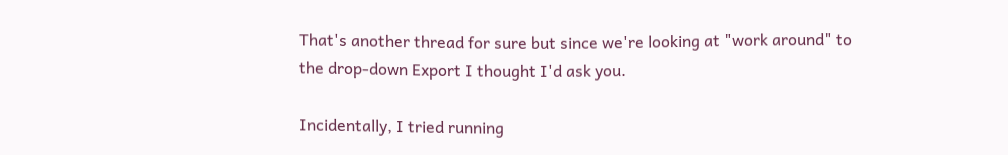That's another thread for sure but since we're looking at "work around" to the drop-down Export I thought I'd ask you.

Incidentally, I tried running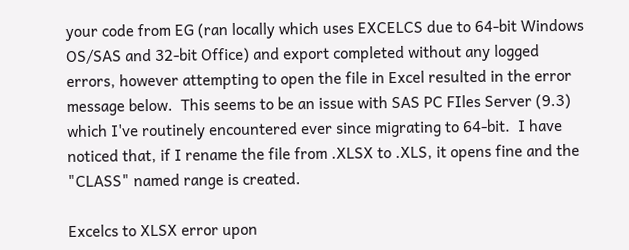your code from EG (ran locally which uses EXCELCS due to 64-bit Windows OS/SAS and 32-bit Office) and export completed without any logged errors, however attempting to open the file in Excel resulted in the error message below.  This seems to be an issue with SAS PC FIles Server (9.3) which I've routinely encountered ever since migrating to 64-bit.  I have noticed that, if I rename the file from .XLSX to .XLS, it opens fine and the "CLASS" named range is created.

Excelcs to XLSX error upon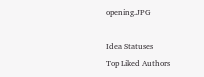opening.JPG

Idea Statuses
Top Liked Authors